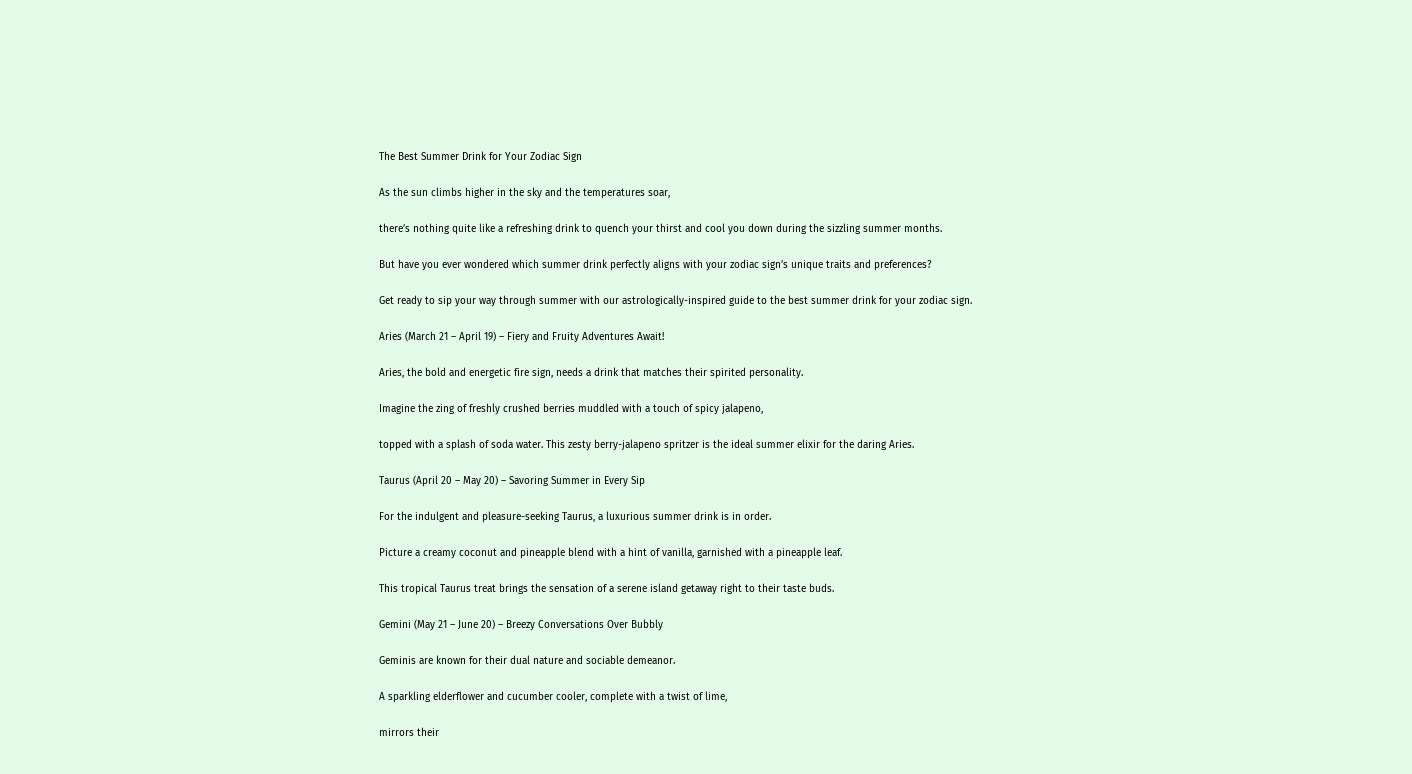The Best Summer Drink for Your Zodiac Sign

As the sun climbs higher in the sky and the temperatures soar,

there’s nothing quite like a refreshing drink to quench your thirst and cool you down during the sizzling summer months.

But have you ever wondered which summer drink perfectly aligns with your zodiac sign’s unique traits and preferences?

Get ready to sip your way through summer with our astrologically-inspired guide to the best summer drink for your zodiac sign.

Aries (March 21 – April 19) – Fiery and Fruity Adventures Await!

Aries, the bold and energetic fire sign, needs a drink that matches their spirited personality.

Imagine the zing of freshly crushed berries muddled with a touch of spicy jalapeno,

topped with a splash of soda water. This zesty berry-jalapeno spritzer is the ideal summer elixir for the daring Aries.

Taurus (April 20 – May 20) – Savoring Summer in Every Sip

For the indulgent and pleasure-seeking Taurus, a luxurious summer drink is in order.

Picture a creamy coconut and pineapple blend with a hint of vanilla, garnished with a pineapple leaf.

This tropical Taurus treat brings the sensation of a serene island getaway right to their taste buds.

Gemini (May 21 – June 20) – Breezy Conversations Over Bubbly

Geminis are known for their dual nature and sociable demeanor.

A sparkling elderflower and cucumber cooler, complete with a twist of lime,

mirrors their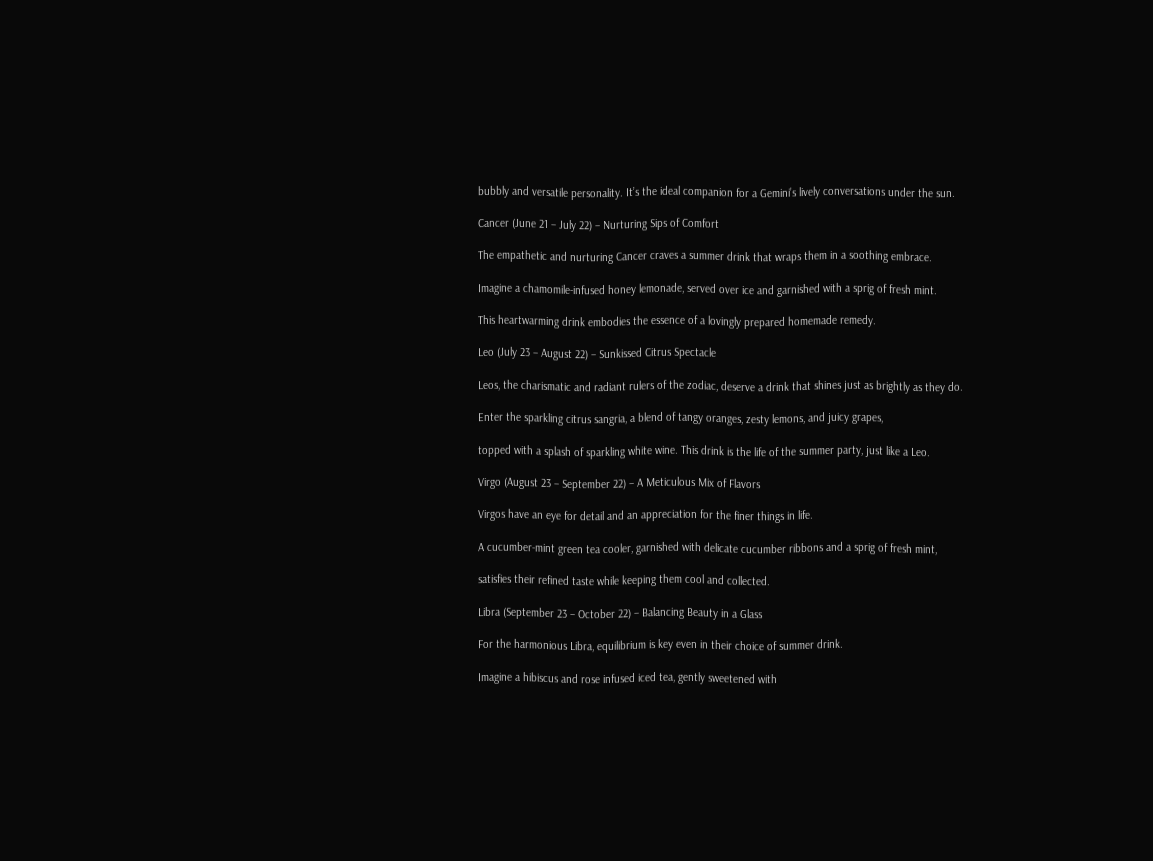bubbly and versatile personality. It’s the ideal companion for a Gemini’s lively conversations under the sun.

Cancer (June 21 – July 22) – Nurturing Sips of Comfort

The empathetic and nurturing Cancer craves a summer drink that wraps them in a soothing embrace.

Imagine a chamomile-infused honey lemonade, served over ice and garnished with a sprig of fresh mint.

This heartwarming drink embodies the essence of a lovingly prepared homemade remedy.

Leo (July 23 – August 22) – Sunkissed Citrus Spectacle

Leos, the charismatic and radiant rulers of the zodiac, deserve a drink that shines just as brightly as they do.

Enter the sparkling citrus sangria, a blend of tangy oranges, zesty lemons, and juicy grapes,

topped with a splash of sparkling white wine. This drink is the life of the summer party, just like a Leo.

Virgo (August 23 – September 22) – A Meticulous Mix of Flavors

Virgos have an eye for detail and an appreciation for the finer things in life.

A cucumber-mint green tea cooler, garnished with delicate cucumber ribbons and a sprig of fresh mint,

satisfies their refined taste while keeping them cool and collected.

Libra (September 23 – October 22) – Balancing Beauty in a Glass

For the harmonious Libra, equilibrium is key even in their choice of summer drink.

Imagine a hibiscus and rose infused iced tea, gently sweetened with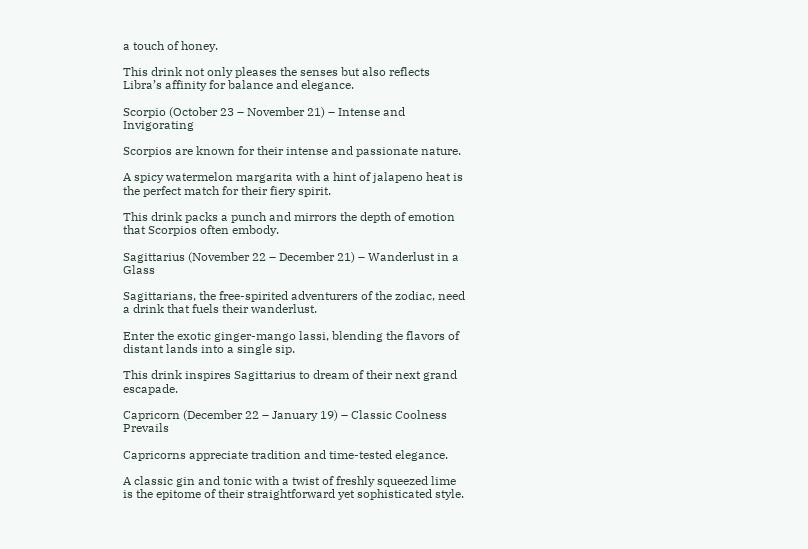a touch of honey.

This drink not only pleases the senses but also reflects Libra’s affinity for balance and elegance.

Scorpio (October 23 – November 21) – Intense and Invigorating

Scorpios are known for their intense and passionate nature.

A spicy watermelon margarita with a hint of jalapeno heat is the perfect match for their fiery spirit.

This drink packs a punch and mirrors the depth of emotion that Scorpios often embody.

Sagittarius (November 22 – December 21) – Wanderlust in a Glass

Sagittarians, the free-spirited adventurers of the zodiac, need a drink that fuels their wanderlust.

Enter the exotic ginger-mango lassi, blending the flavors of distant lands into a single sip.

This drink inspires Sagittarius to dream of their next grand escapade.

Capricorn (December 22 – January 19) – Classic Coolness Prevails

Capricorns appreciate tradition and time-tested elegance.

A classic gin and tonic with a twist of freshly squeezed lime is the epitome of their straightforward yet sophisticated style.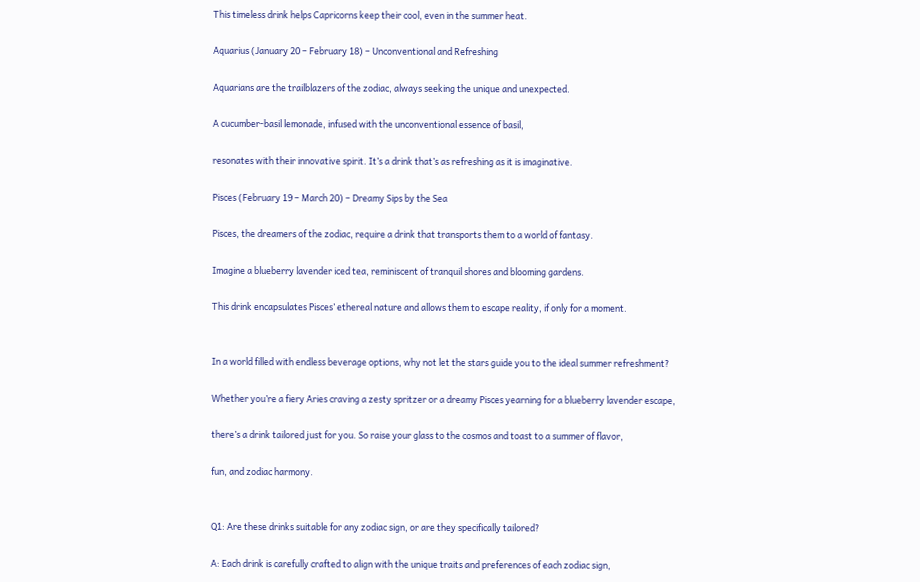This timeless drink helps Capricorns keep their cool, even in the summer heat.

Aquarius (January 20 – February 18) – Unconventional and Refreshing

Aquarians are the trailblazers of the zodiac, always seeking the unique and unexpected.

A cucumber-basil lemonade, infused with the unconventional essence of basil,

resonates with their innovative spirit. It’s a drink that’s as refreshing as it is imaginative.

Pisces (February 19 – March 20) – Dreamy Sips by the Sea

Pisces, the dreamers of the zodiac, require a drink that transports them to a world of fantasy.

Imagine a blueberry lavender iced tea, reminiscent of tranquil shores and blooming gardens.

This drink encapsulates Pisces’ ethereal nature and allows them to escape reality, if only for a moment.


In a world filled with endless beverage options, why not let the stars guide you to the ideal summer refreshment?

Whether you’re a fiery Aries craving a zesty spritzer or a dreamy Pisces yearning for a blueberry lavender escape,

there’s a drink tailored just for you. So raise your glass to the cosmos and toast to a summer of flavor,

fun, and zodiac harmony.


Q1: Are these drinks suitable for any zodiac sign, or are they specifically tailored?

A: Each drink is carefully crafted to align with the unique traits and preferences of each zodiac sign,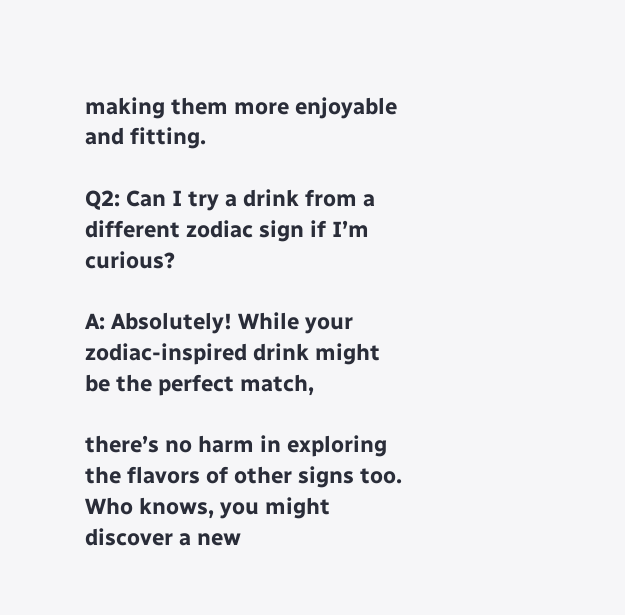making them more enjoyable and fitting.

Q2: Can I try a drink from a different zodiac sign if I’m curious?

A: Absolutely! While your zodiac-inspired drink might be the perfect match,

there’s no harm in exploring the flavors of other signs too. Who knows, you might discover a new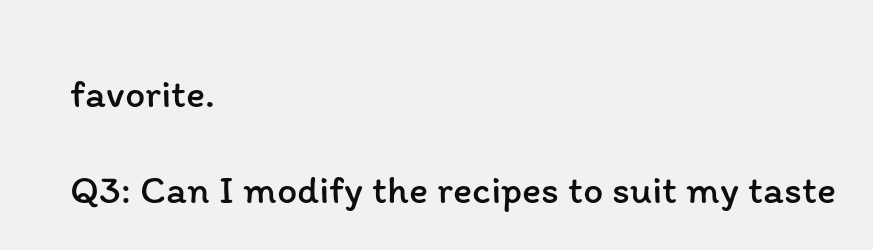favorite.

Q3: Can I modify the recipes to suit my taste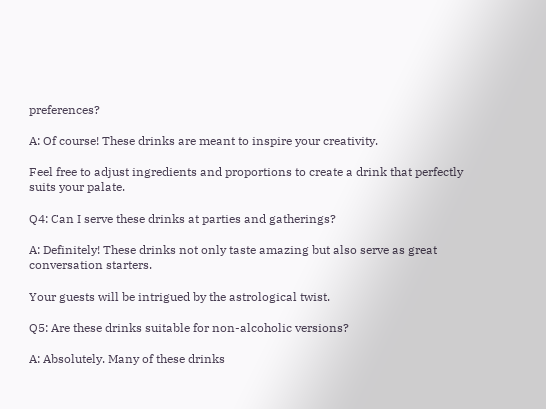preferences?

A: Of course! These drinks are meant to inspire your creativity.

Feel free to adjust ingredients and proportions to create a drink that perfectly suits your palate.

Q4: Can I serve these drinks at parties and gatherings?

A: Definitely! These drinks not only taste amazing but also serve as great conversation starters.

Your guests will be intrigued by the astrological twist.

Q5: Are these drinks suitable for non-alcoholic versions?

A: Absolutely. Many of these drinks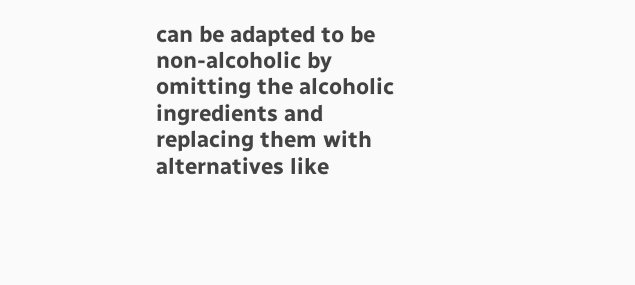can be adapted to be non-alcoholic by omitting the alcoholic ingredients and replacing them with alternatives like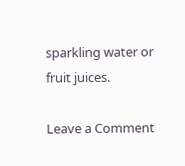sparkling water or fruit juices.

Leave a Comment